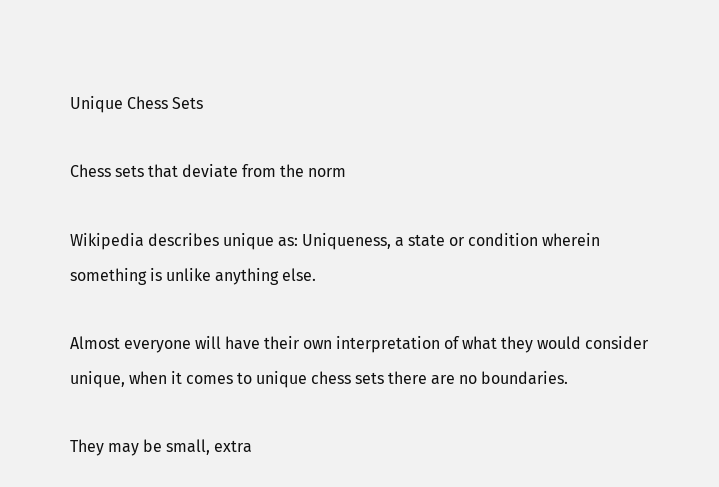Unique Chess Sets

Chess sets that deviate from the norm

Wikipedia describes unique as: Uniqueness, a state or condition wherein something is unlike anything else.

Almost everyone will have their own interpretation of what they would consider unique, when it comes to unique chess sets there are no boundaries.

They may be small, extra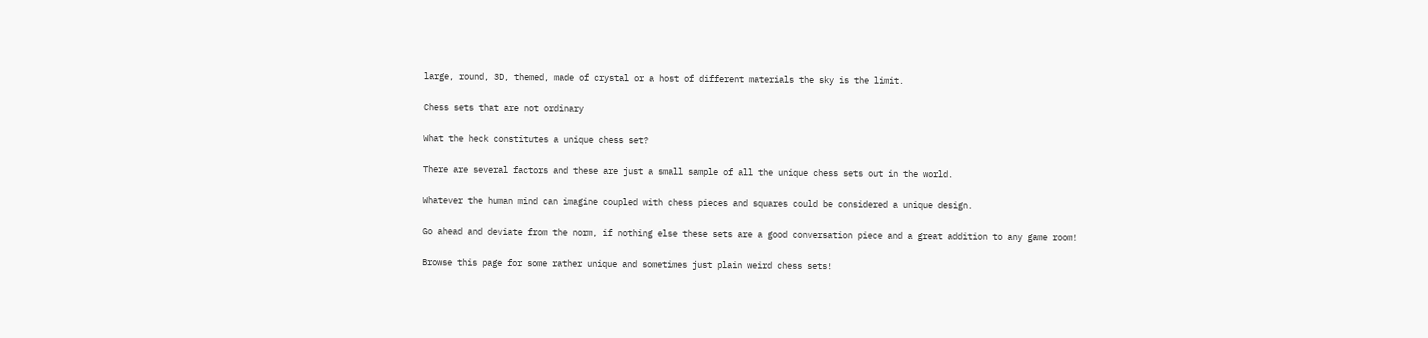large, round, 3D, themed, made of crystal or a host of different materials the sky is the limit.

Chess sets that are not ordinary

What the heck constitutes a unique chess set?

There are several factors and these are just a small sample of all the unique chess sets out in the world.

Whatever the human mind can imagine coupled with chess pieces and squares could be considered a unique design.

Go ahead and deviate from the norm, if nothing else these sets are a good conversation piece and a great addition to any game room!

Browse this page for some rather unique and sometimes just plain weird chess sets!